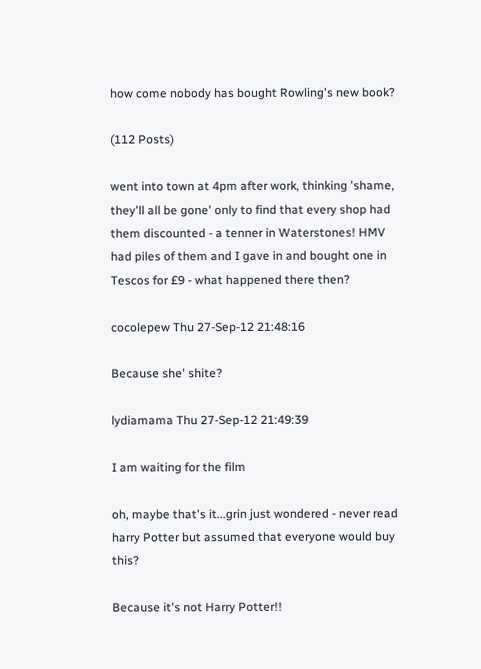how come nobody has bought Rowling's new book?

(112 Posts)

went into town at 4pm after work, thinking 'shame, they'll all be gone' only to find that every shop had them discounted - a tenner in Waterstones! HMV had piles of them and I gave in and bought one in Tescos for £9 - what happened there then?

cocolepew Thu 27-Sep-12 21:48:16

Because she' shite?

lydiamama Thu 27-Sep-12 21:49:39

I am waiting for the film

oh, maybe that's it...grin just wondered - never read harry Potter but assumed that everyone would buy this?

Because it's not Harry Potter!!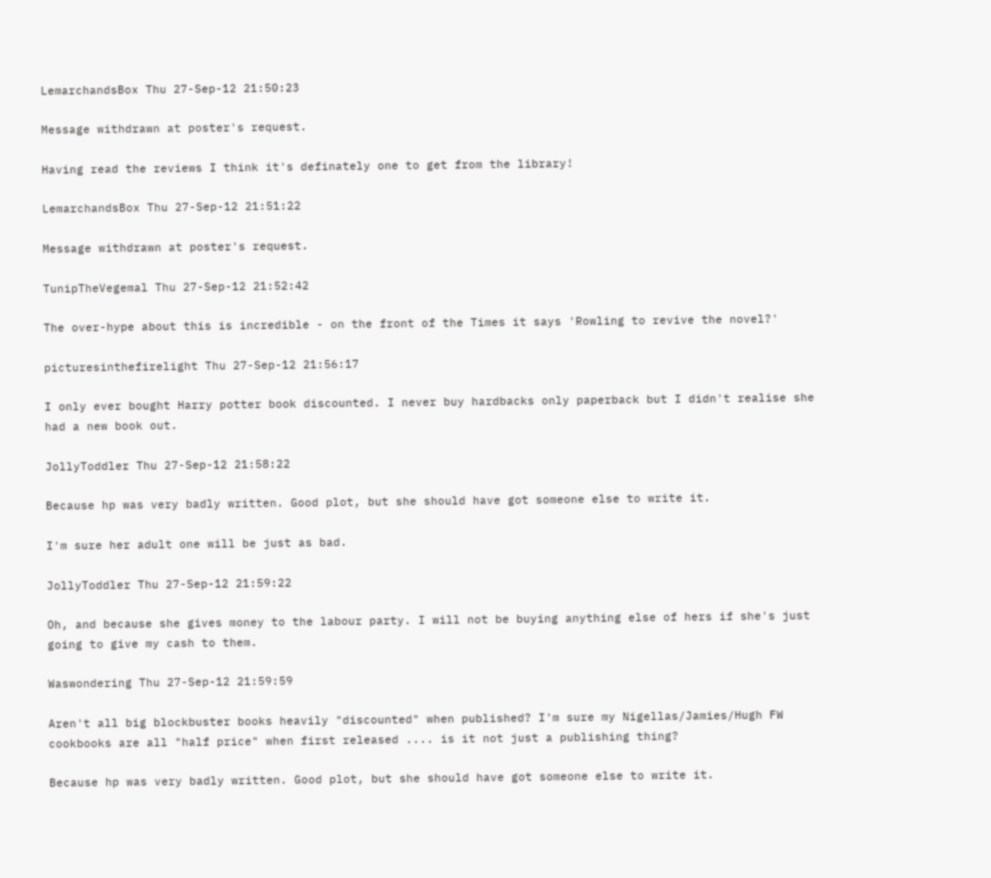LemarchandsBox Thu 27-Sep-12 21:50:23

Message withdrawn at poster's request.

Having read the reviews I think it's definately one to get from the library!

LemarchandsBox Thu 27-Sep-12 21:51:22

Message withdrawn at poster's request.

TunipTheVegemal Thu 27-Sep-12 21:52:42

The over-hype about this is incredible - on the front of the Times it says 'Rowling to revive the novel?'

picturesinthefirelight Thu 27-Sep-12 21:56:17

I only ever bought Harry potter book discounted. I never buy hardbacks only paperback but I didn't realise she had a new book out.

JollyToddler Thu 27-Sep-12 21:58:22

Because hp was very badly written. Good plot, but she should have got someone else to write it.

I'm sure her adult one will be just as bad.

JollyToddler Thu 27-Sep-12 21:59:22

Oh, and because she gives money to the labour party. I will not be buying anything else of hers if she's just going to give my cash to them.

Waswondering Thu 27-Sep-12 21:59:59

Aren't all big blockbuster books heavily "discounted" when published? I'm sure my Nigellas/Jamies/Hugh FW cookbooks are all "half price" when first released .... is it not just a publishing thing?

Because hp was very badly written. Good plot, but she should have got someone else to write it.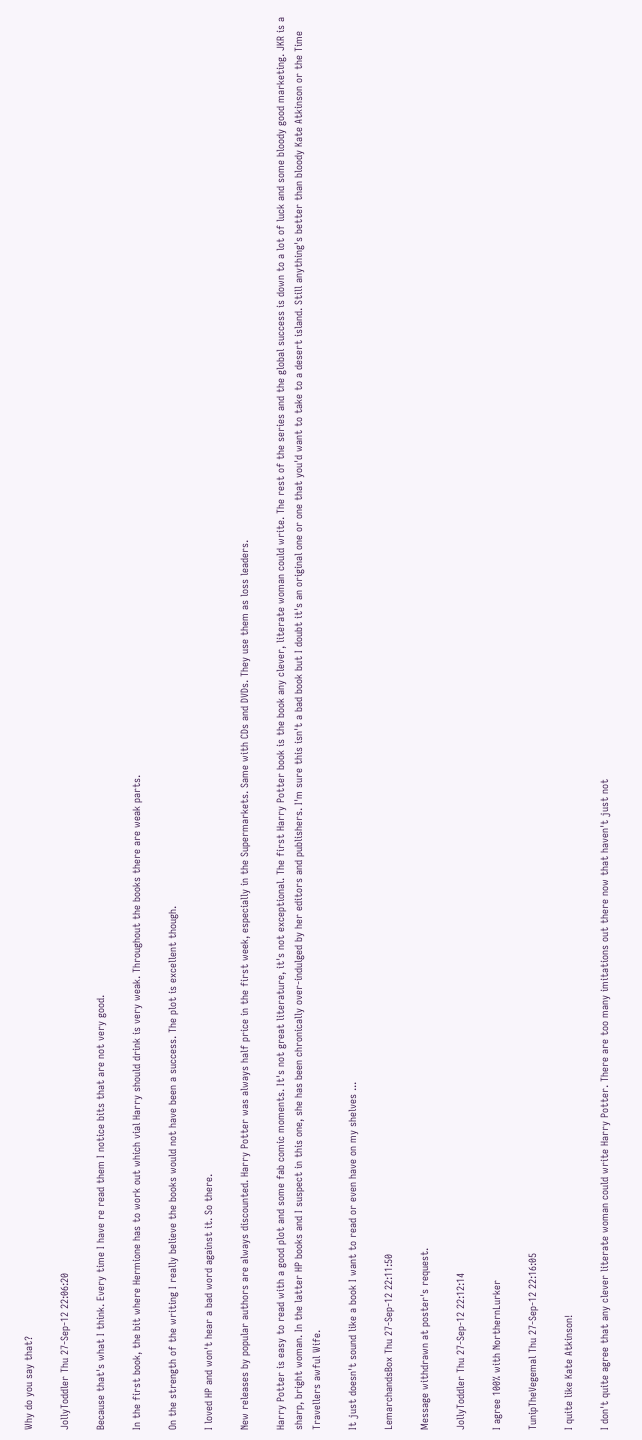Why do you say that?

JollyToddler Thu 27-Sep-12 22:06:20

Because that's what I think. Every time I have re read them I notice bits that are not very good.

In the first book, the bit where Hermione has to work out which vial Harry should drink is very weak. Throughout the books there are weak parts.

On the strength of the writing I really believe the books would not have been a success. The plot is excellent though.

I loved HP and won't hear a bad word against it. So there.

New releases by popular authors are always discounted. Harry Potter was always half price in the first week, especially in the Supermarkets. Same with CDs and DVDs. They use them as loss leaders.

Harry Potter is easy to read with a good plot and some fab comic moments. It's not great literature, it's not exceptional. The first Harry Potter book is the book any clever, literate woman could write. The rest of the series and the global success is down to a lot of luck and some bloody good marketing. JKR is a sharp, bright woman. In the latter HP books and I suspect in this one, she has been chronically over-indulged by her editors and publishers. I'm sure this isn't a bad book but I doubt it's an original one or one that you'd want to take to a desert island. Still anything's better than bloody Kate Atkinson or the Time Travellers awful Wife.

It just doesn't sound like a book I want to read or even have on my shelves ...

LemarchandsBox Thu 27-Sep-12 22:11:50

Message withdrawn at poster's request.

JollyToddler Thu 27-Sep-12 22:12:14

I agree 100% with NorthernLurker

TunipTheVegemal Thu 27-Sep-12 22:16:05

I quite like Kate Atkinson!

I don't quite agree that any clever literate woman could write Harry Potter. There are too many imitations out there now that haven't just not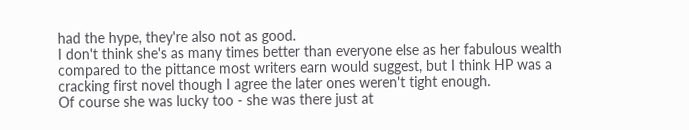had the hype, they're also not as good.
I don't think she's as many times better than everyone else as her fabulous wealth compared to the pittance most writers earn would suggest, but I think HP was a cracking first novel though I agree the later ones weren't tight enough.
Of course she was lucky too - she was there just at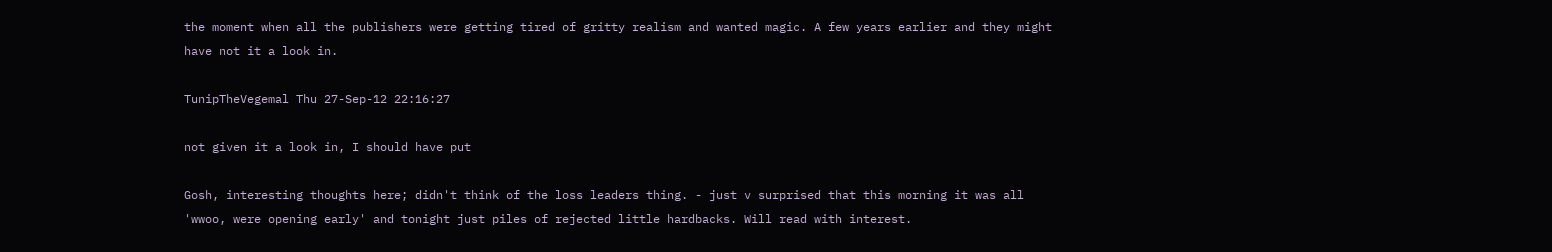the moment when all the publishers were getting tired of gritty realism and wanted magic. A few years earlier and they might have not it a look in.

TunipTheVegemal Thu 27-Sep-12 22:16:27

not given it a look in, I should have put

Gosh, interesting thoughts here; didn't think of the loss leaders thing. - just v surprised that this morning it was all 'wwoo, were opening early' and tonight just piles of rejected little hardbacks. Will read with interest.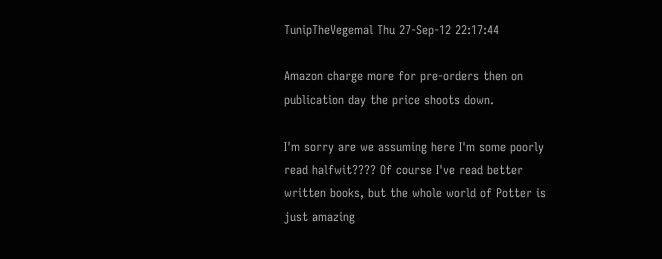TunipTheVegemal Thu 27-Sep-12 22:17:44

Amazon charge more for pre-orders then on publication day the price shoots down.

I'm sorry are we assuming here I'm some poorly read halfwit???? Of course I've read better written books, but the whole world of Potter is just amazing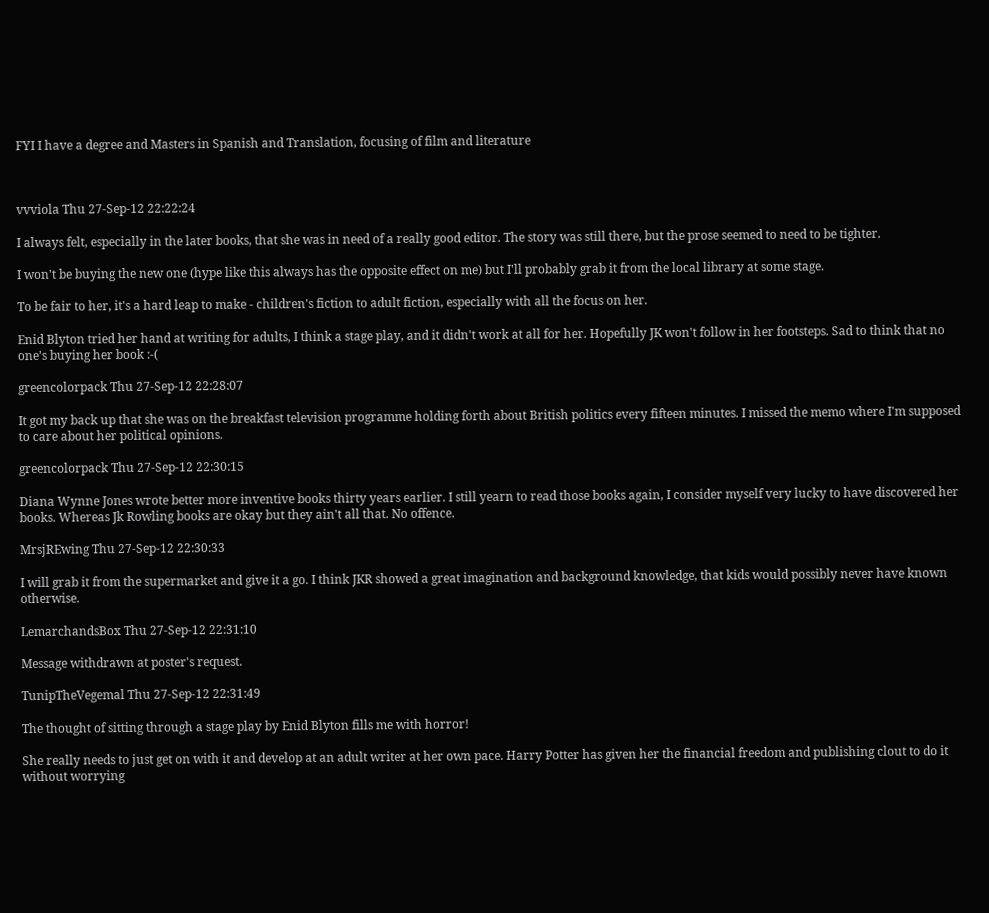FYI I have a degree and Masters in Spanish and Translation, focusing of film and literature



vvviola Thu 27-Sep-12 22:22:24

I always felt, especially in the later books, that she was in need of a really good editor. The story was still there, but the prose seemed to need to be tighter.

I won't be buying the new one (hype like this always has the opposite effect on me) but I'll probably grab it from the local library at some stage.

To be fair to her, it's a hard leap to make - children's fiction to adult fiction, especially with all the focus on her.

Enid Blyton tried her hand at writing for adults, I think a stage play, and it didn't work at all for her. Hopefully JK won't follow in her footsteps. Sad to think that no one's buying her book :-(

greencolorpack Thu 27-Sep-12 22:28:07

It got my back up that she was on the breakfast television programme holding forth about British politics every fifteen minutes. I missed the memo where I'm supposed to care about her political opinions.

greencolorpack Thu 27-Sep-12 22:30:15

Diana Wynne Jones wrote better more inventive books thirty years earlier. I still yearn to read those books again, I consider myself very lucky to have discovered her books. Whereas Jk Rowling books are okay but they ain't all that. No offence.

MrsjREwing Thu 27-Sep-12 22:30:33

I will grab it from the supermarket and give it a go. I think JKR showed a great imagination and background knowledge, that kids would possibly never have known otherwise.

LemarchandsBox Thu 27-Sep-12 22:31:10

Message withdrawn at poster's request.

TunipTheVegemal Thu 27-Sep-12 22:31:49

The thought of sitting through a stage play by Enid Blyton fills me with horror!

She really needs to just get on with it and develop at an adult writer at her own pace. Harry Potter has given her the financial freedom and publishing clout to do it without worrying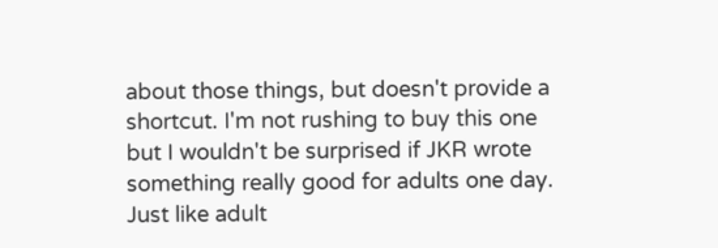about those things, but doesn't provide a shortcut. I'm not rushing to buy this one but I wouldn't be surprised if JKR wrote something really good for adults one day. Just like adult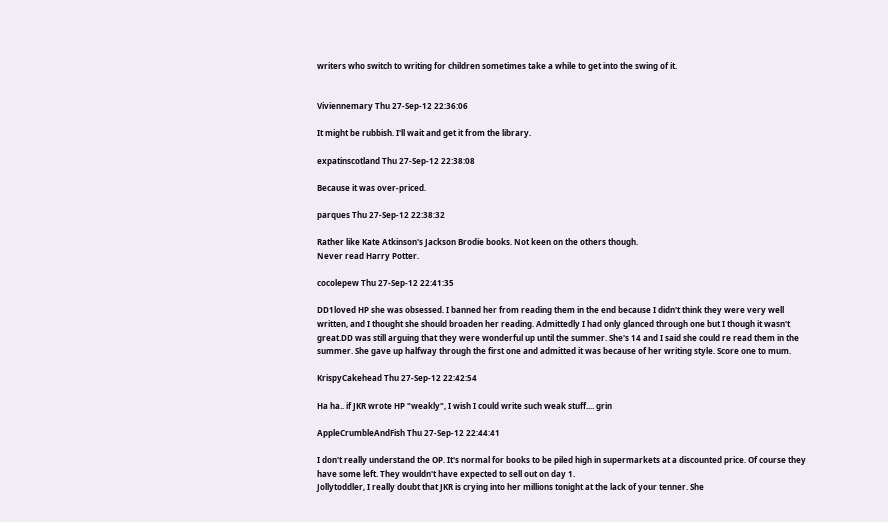writers who switch to writing for children sometimes take a while to get into the swing of it.


Viviennemary Thu 27-Sep-12 22:36:06

It might be rubbish. I'll wait and get it from the library.

expatinscotland Thu 27-Sep-12 22:38:08

Because it was over-priced.

parques Thu 27-Sep-12 22:38:32

Rather like Kate Atkinson's Jackson Brodie books. Not keen on the others though.
Never read Harry Potter.

cocolepew Thu 27-Sep-12 22:41:35

DD1loved HP she was obsessed. I banned her from reading them in the end because I didn't think they were very well written, and I thought she should broaden her reading. Admittedly I had only glanced through one but I though it wasn't great.DD was still arguing that they were wonderful up until the summer. She's 14 and I said she could re read them in the summer. She gave up halfway through the first one and admitted it was because of her writing style. Score one to mum.

KrispyCakehead Thu 27-Sep-12 22:42:54

Ha ha.. if JKR wrote HP "weakly", I wish I could write such weak stuff.... grin

AppleCrumbleAndFish Thu 27-Sep-12 22:44:41

I don't really understand the OP. It's normal for books to be piled high in supermarkets at a discounted price. Of course they have some left. They wouldn't have expected to sell out on day 1.
Jollytoddler, I really doubt that JKR is crying into her millions tonight at the lack of your tenner. She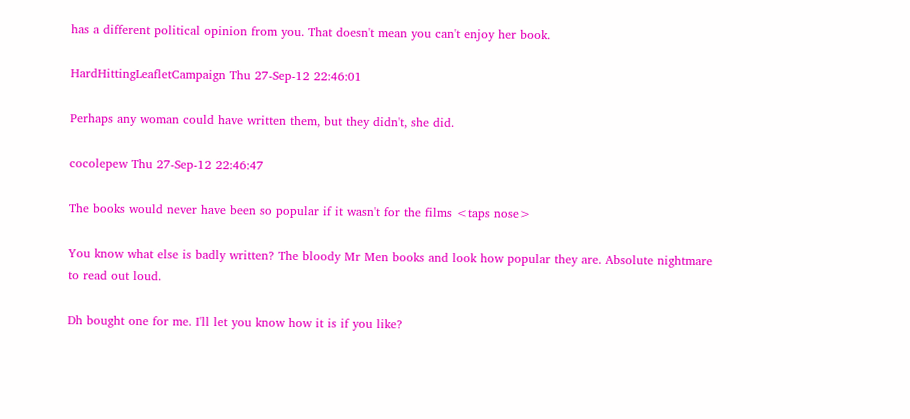has a different political opinion from you. That doesn't mean you can't enjoy her book.

HardHittingLeafletCampaign Thu 27-Sep-12 22:46:01

Perhaps any woman could have written them, but they didn't, she did.

cocolepew Thu 27-Sep-12 22:46:47

The books would never have been so popular if it wasn't for the films <taps nose>

You know what else is badly written? The bloody Mr Men books and look how popular they are. Absolute nightmare to read out loud.

Dh bought one for me. I'll let you know how it is if you like?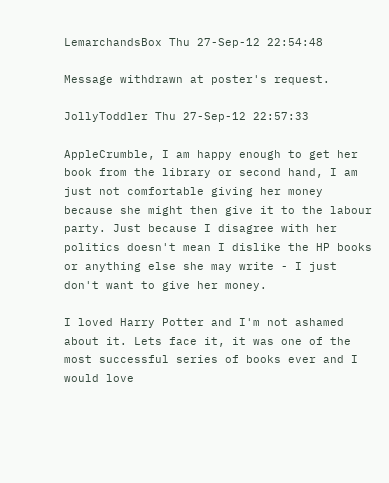LemarchandsBox Thu 27-Sep-12 22:54:48

Message withdrawn at poster's request.

JollyToddler Thu 27-Sep-12 22:57:33

AppleCrumble, I am happy enough to get her book from the library or second hand, I am just not comfortable giving her money because she might then give it to the labour party. Just because I disagree with her politics doesn't mean I dislike the HP books or anything else she may write - I just don't want to give her money.

I loved Harry Potter and I'm not ashamed about it. Lets face it, it was one of the most successful series of books ever and I would love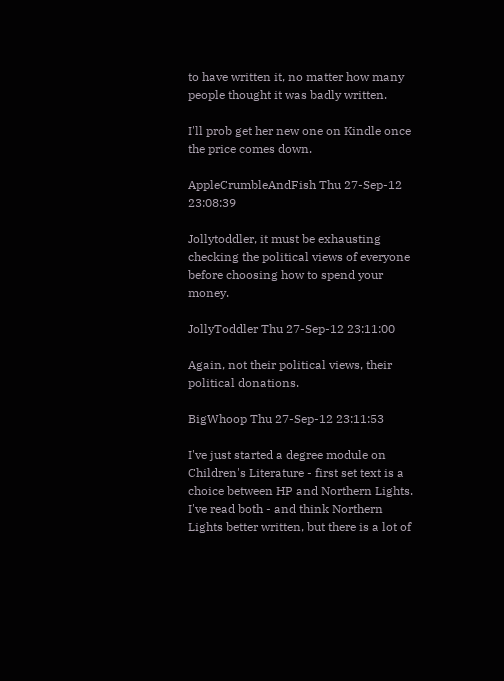to have written it, no matter how many people thought it was badly written.

I'll prob get her new one on Kindle once the price comes down.

AppleCrumbleAndFish Thu 27-Sep-12 23:08:39

Jollytoddler, it must be exhausting checking the political views of everyone before choosing how to spend your money.

JollyToddler Thu 27-Sep-12 23:11:00

Again, not their political views, their political donations.

BigWhoop Thu 27-Sep-12 23:11:53

I've just started a degree module on Children's Literature - first set text is a choice between HP and Northern Lights. I've read both - and think Northern Lights better written, but there is a lot of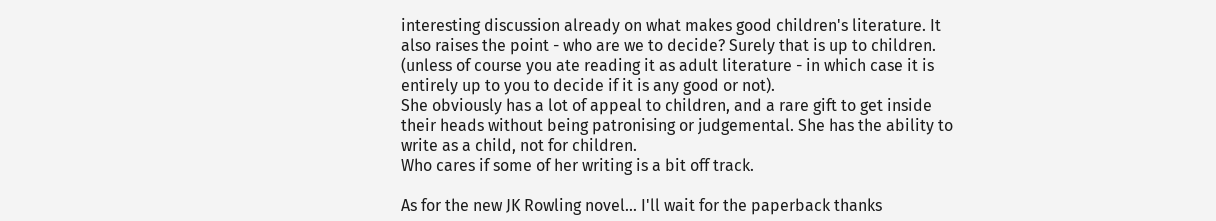interesting discussion already on what makes good children's literature. It also raises the point - who are we to decide? Surely that is up to children. (unless of course you ate reading it as adult literature - in which case it is entirely up to you to decide if it is any good or not).
She obviously has a lot of appeal to children, and a rare gift to get inside their heads without being patronising or judgemental. She has the ability to write as a child, not for children.
Who cares if some of her writing is a bit off track.

As for the new JK Rowling novel... I'll wait for the paperback thanks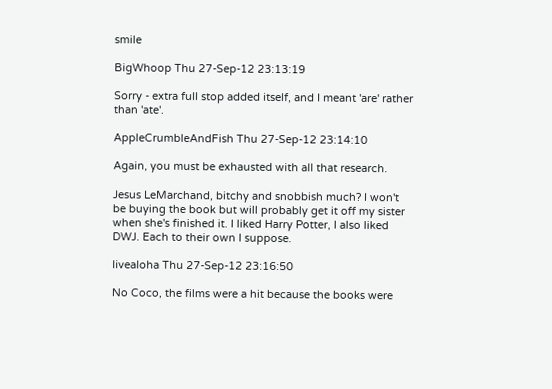smile

BigWhoop Thu 27-Sep-12 23:13:19

Sorry - extra full stop added itself, and I meant 'are' rather than 'ate'.

AppleCrumbleAndFish Thu 27-Sep-12 23:14:10

Again, you must be exhausted with all that research.

Jesus LeMarchand, bitchy and snobbish much? I won't be buying the book but will probably get it off my sister when she's finished it. I liked Harry Potter, I also liked DWJ. Each to their own I suppose.

livealoha Thu 27-Sep-12 23:16:50

No Coco, the films were a hit because the books were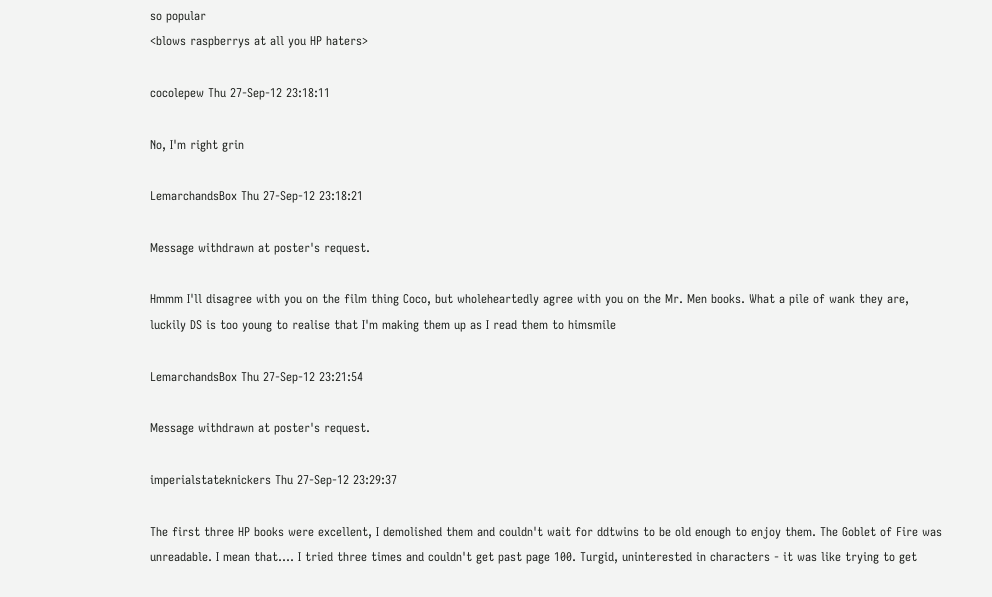so popular
<blows raspberrys at all you HP haters>

cocolepew Thu 27-Sep-12 23:18:11

No, I'm right grin

LemarchandsBox Thu 27-Sep-12 23:18:21

Message withdrawn at poster's request.

Hmmm I'll disagree with you on the film thing Coco, but wholeheartedly agree with you on the Mr. Men books. What a pile of wank they are, luckily DS is too young to realise that I'm making them up as I read them to himsmile

LemarchandsBox Thu 27-Sep-12 23:21:54

Message withdrawn at poster's request.

imperialstateknickers Thu 27-Sep-12 23:29:37

The first three HP books were excellent, I demolished them and couldn't wait for ddtwins to be old enough to enjoy them. The Goblet of Fire was unreadable. I mean that.... I tried three times and couldn't get past page 100. Turgid, uninterested in characters - it was like trying to get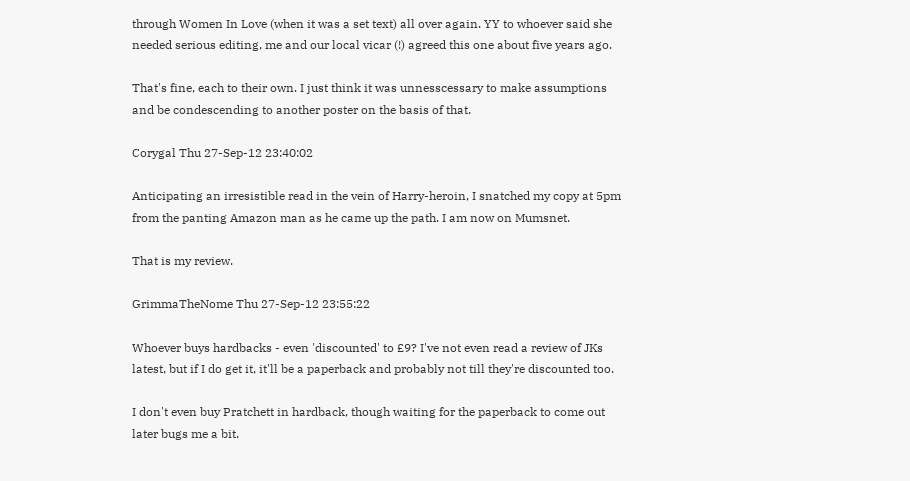through Women In Love (when it was a set text) all over again. YY to whoever said she needed serious editing, me and our local vicar (!) agreed this one about five years ago.

That's fine, each to their own. I just think it was unnesscessary to make assumptions and be condescending to another poster on the basis of that.

Corygal Thu 27-Sep-12 23:40:02

Anticipating an irresistible read in the vein of Harry-heroin, I snatched my copy at 5pm from the panting Amazon man as he came up the path. I am now on Mumsnet.

That is my review.

GrimmaTheNome Thu 27-Sep-12 23:55:22

Whoever buys hardbacks - even 'discounted' to £9? I've not even read a review of JKs latest, but if I do get it, it'll be a paperback and probably not till they're discounted too.

I don't even buy Pratchett in hardback, though waiting for the paperback to come out later bugs me a bit.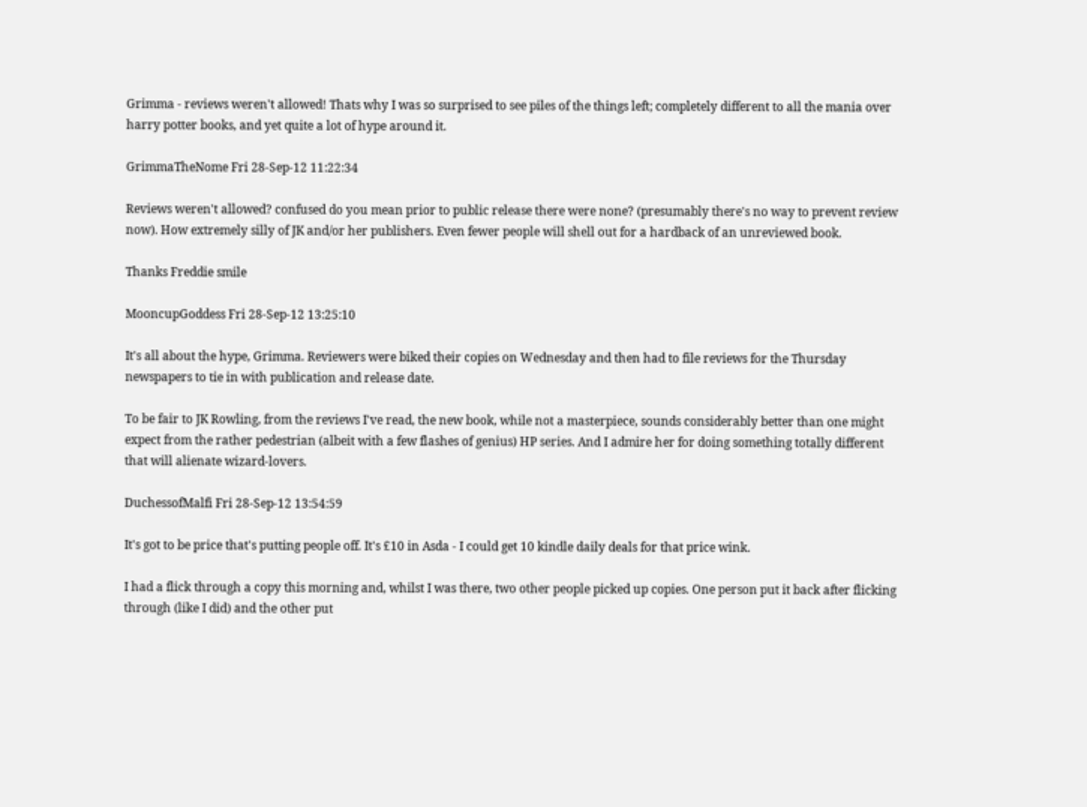Grimma - reviews weren't allowed! Thats why I was so surprised to see piles of the things left; completely different to all the mania over harry potter books, and yet quite a lot of hype around it.

GrimmaTheNome Fri 28-Sep-12 11:22:34

Reviews weren't allowed? confused do you mean prior to public release there were none? (presumably there's no way to prevent review now). How extremely silly of JK and/or her publishers. Even fewer people will shell out for a hardback of an unreviewed book.

Thanks Freddie smile

MooncupGoddess Fri 28-Sep-12 13:25:10

It's all about the hype, Grimma. Reviewers were biked their copies on Wednesday and then had to file reviews for the Thursday newspapers to tie in with publication and release date.

To be fair to JK Rowling, from the reviews I've read, the new book, while not a masterpiece, sounds considerably better than one might expect from the rather pedestrian (albeit with a few flashes of genius) HP series. And I admire her for doing something totally different that will alienate wizard-lovers.

DuchessofMalfi Fri 28-Sep-12 13:54:59

It's got to be price that's putting people off. It's £10 in Asda - I could get 10 kindle daily deals for that price wink.

I had a flick through a copy this morning and, whilst I was there, two other people picked up copies. One person put it back after flicking through (like I did) and the other put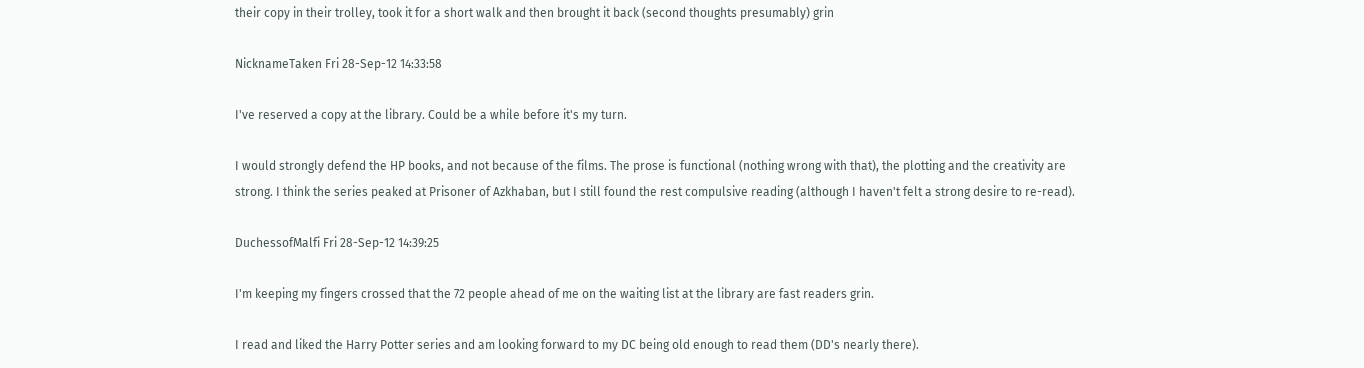their copy in their trolley, took it for a short walk and then brought it back (second thoughts presumably) grin

NicknameTaken Fri 28-Sep-12 14:33:58

I've reserved a copy at the library. Could be a while before it's my turn.

I would strongly defend the HP books, and not because of the films. The prose is functional (nothing wrong with that), the plotting and the creativity are strong. I think the series peaked at Prisoner of Azkhaban, but I still found the rest compulsive reading (although I haven't felt a strong desire to re-read).

DuchessofMalfi Fri 28-Sep-12 14:39:25

I'm keeping my fingers crossed that the 72 people ahead of me on the waiting list at the library are fast readers grin.

I read and liked the Harry Potter series and am looking forward to my DC being old enough to read them (DD's nearly there).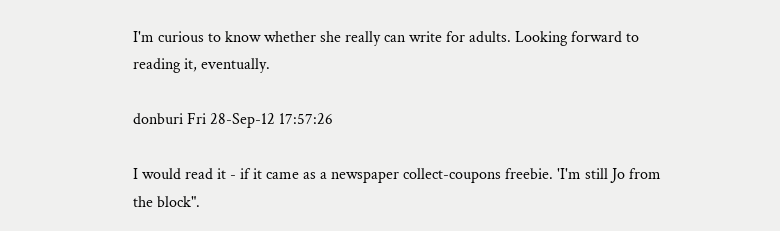I'm curious to know whether she really can write for adults. Looking forward to reading it, eventually.

donburi Fri 28-Sep-12 17:57:26

I would read it - if it came as a newspaper collect-coupons freebie. 'I'm still Jo from the block".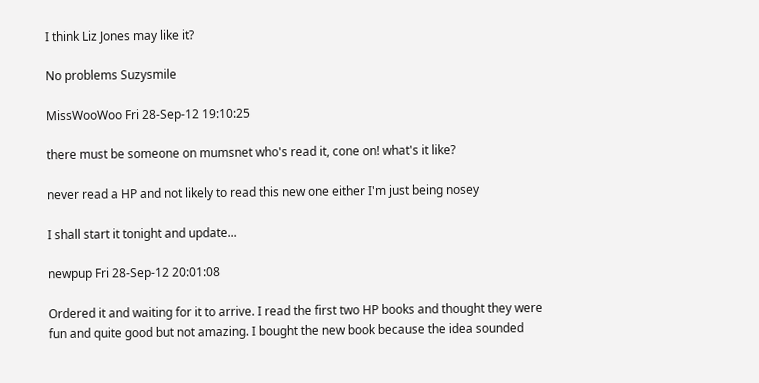I think Liz Jones may like it?

No problems Suzysmile

MissWooWoo Fri 28-Sep-12 19:10:25

there must be someone on mumsnet who's read it, cone on! what's it like?

never read a HP and not likely to read this new one either I'm just being nosey

I shall start it tonight and update...

newpup Fri 28-Sep-12 20:01:08

Ordered it and waiting for it to arrive. I read the first two HP books and thought they were fun and quite good but not amazing. I bought the new book because the idea sounded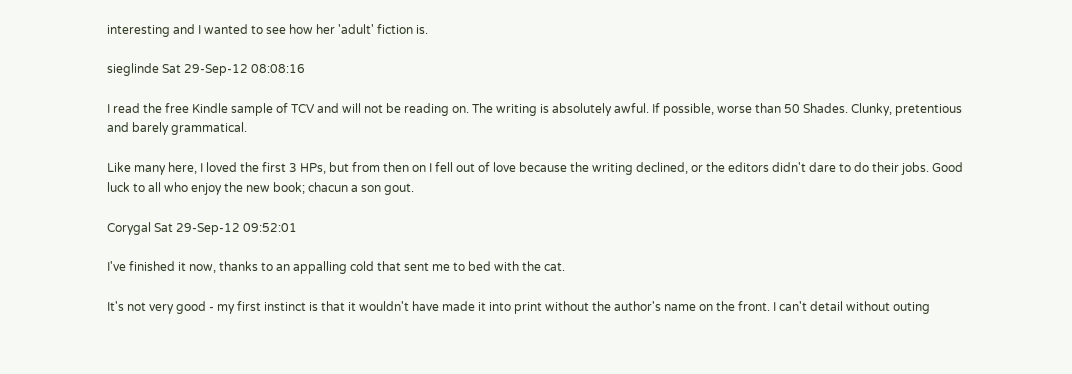interesting and I wanted to see how her 'adult' fiction is.

sieglinde Sat 29-Sep-12 08:08:16

I read the free Kindle sample of TCV and will not be reading on. The writing is absolutely awful. If possible, worse than 50 Shades. Clunky, pretentious and barely grammatical.

Like many here, I loved the first 3 HPs, but from then on I fell out of love because the writing declined, or the editors didn't dare to do their jobs. Good luck to all who enjoy the new book; chacun a son gout.

Corygal Sat 29-Sep-12 09:52:01

I've finished it now, thanks to an appalling cold that sent me to bed with the cat.

It's not very good - my first instinct is that it wouldn't have made it into print without the author's name on the front. I can't detail without outing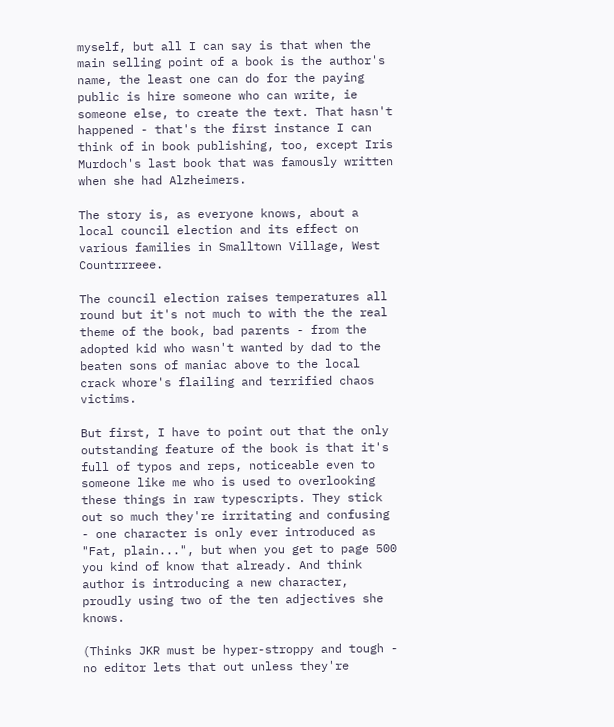myself, but all I can say is that when the main selling point of a book is the author's name, the least one can do for the paying public is hire someone who can write, ie someone else, to create the text. That hasn't happened - that's the first instance I can think of in book publishing, too, except Iris Murdoch's last book that was famously written when she had Alzheimers.

The story is, as everyone knows, about a local council election and its effect on various families in Smalltown Village, West Countrrreee.

The council election raises temperatures all round but it's not much to with the the real theme of the book, bad parents - from the adopted kid who wasn't wanted by dad to the beaten sons of maniac above to the local crack whore's flailing and terrified chaos victims.

But first, I have to point out that the only outstanding feature of the book is that it's full of typos and reps, noticeable even to someone like me who is used to overlooking these things in raw typescripts. They stick out so much they're irritating and confusing - one character is only ever introduced as "Fat, plain...", but when you get to page 500 you kind of know that already. And think author is introducing a new character, proudly using two of the ten adjectives she knows.

(Thinks JKR must be hyper-stroppy and tough - no editor lets that out unless they're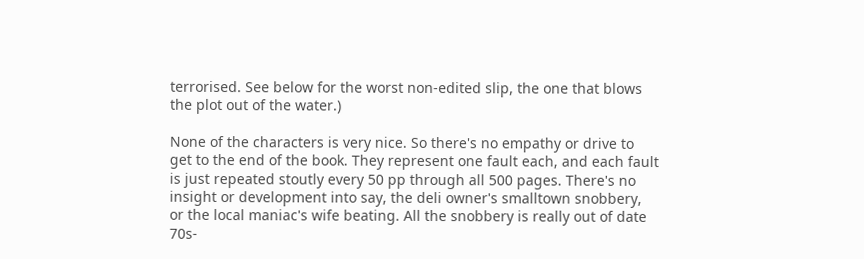terrorised. See below for the worst non-edited slip, the one that blows the plot out of the water.)

None of the characters is very nice. So there's no empathy or drive to get to the end of the book. They represent one fault each, and each fault is just repeated stoutly every 50 pp through all 500 pages. There's no insight or development into say, the deli owner's smalltown snobbery, or the local maniac's wife beating. All the snobbery is really out of date 70s-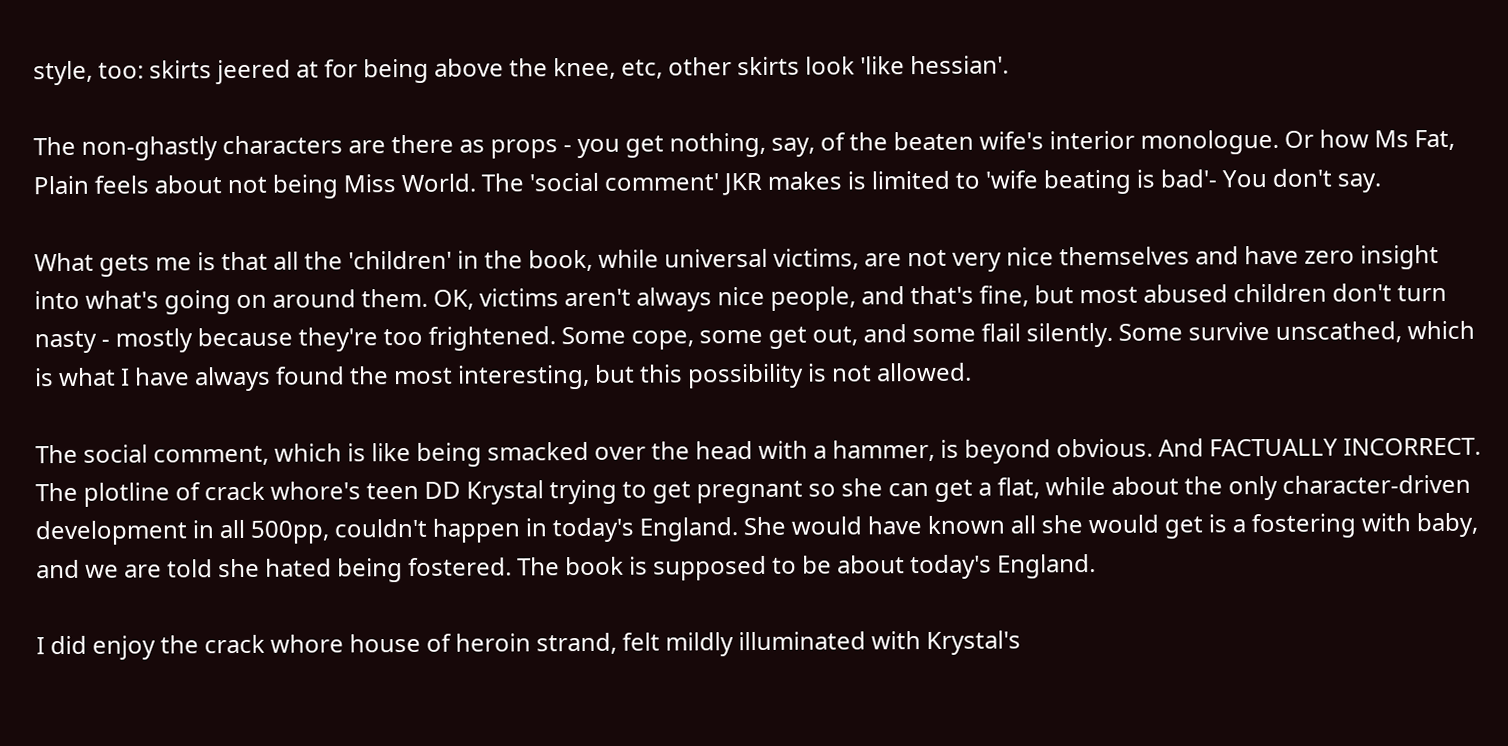style, too: skirts jeered at for being above the knee, etc, other skirts look 'like hessian'.

The non-ghastly characters are there as props - you get nothing, say, of the beaten wife's interior monologue. Or how Ms Fat, Plain feels about not being Miss World. The 'social comment' JKR makes is limited to 'wife beating is bad'- You don't say.

What gets me is that all the 'children' in the book, while universal victims, are not very nice themselves and have zero insight into what's going on around them. OK, victims aren't always nice people, and that's fine, but most abused children don't turn nasty - mostly because they're too frightened. Some cope, some get out, and some flail silently. Some survive unscathed, which is what I have always found the most interesting, but this possibility is not allowed.

The social comment, which is like being smacked over the head with a hammer, is beyond obvious. And FACTUALLY INCORRECT. The plotline of crack whore's teen DD Krystal trying to get pregnant so she can get a flat, while about the only character-driven development in all 500pp, couldn't happen in today's England. She would have known all she would get is a fostering with baby, and we are told she hated being fostered. The book is supposed to be about today's England.

I did enjoy the crack whore house of heroin strand, felt mildly illuminated with Krystal's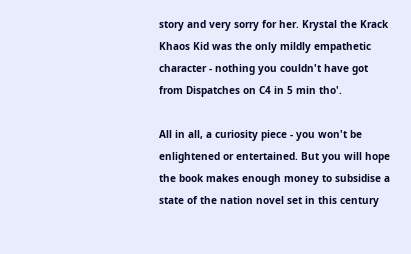story and very sorry for her. Krystal the Krack Khaos Kid was the only mildly empathetic character - nothing you couldn't have got from Dispatches on C4 in 5 min tho'.

All in all, a curiosity piece - you won't be enlightened or entertained. But you will hope the book makes enough money to subsidise a state of the nation novel set in this century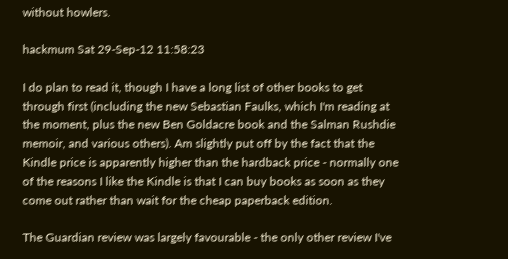without howlers.

hackmum Sat 29-Sep-12 11:58:23

I do plan to read it, though I have a long list of other books to get through first (including the new Sebastian Faulks, which I'm reading at the moment, plus the new Ben Goldacre book and the Salman Rushdie memoir, and various others). Am slightly put off by the fact that the Kindle price is apparently higher than the hardback price - normally one of the reasons I like the Kindle is that I can buy books as soon as they come out rather than wait for the cheap paperback edition.

The Guardian review was largely favourable - the only other review I've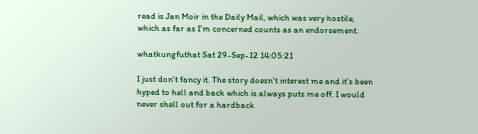read is Jan Moir in the Daily Mail, which was very hostile, which as far as I'm concerned counts as an endorsement.

whatkungfuthat Sat 29-Sep-12 14:05:21

I just don't fancy it. The story doesn't interest me and it's been hyped to hell and back which is always puts me off. I would never shell out for a hardback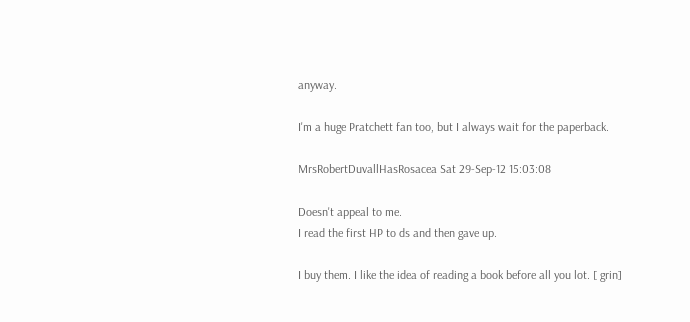anyway.

I'm a huge Pratchett fan too, but I always wait for the paperback.

MrsRobertDuvallHasRosacea Sat 29-Sep-12 15:03:08

Doesn't appeal to me.
I read the first HP to ds and then gave up.

I buy them. I like the idea of reading a book before all you lot. [ grin]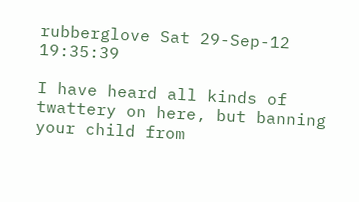rubberglove Sat 29-Sep-12 19:35:39

I have heard all kinds of twattery on here, but banning your child from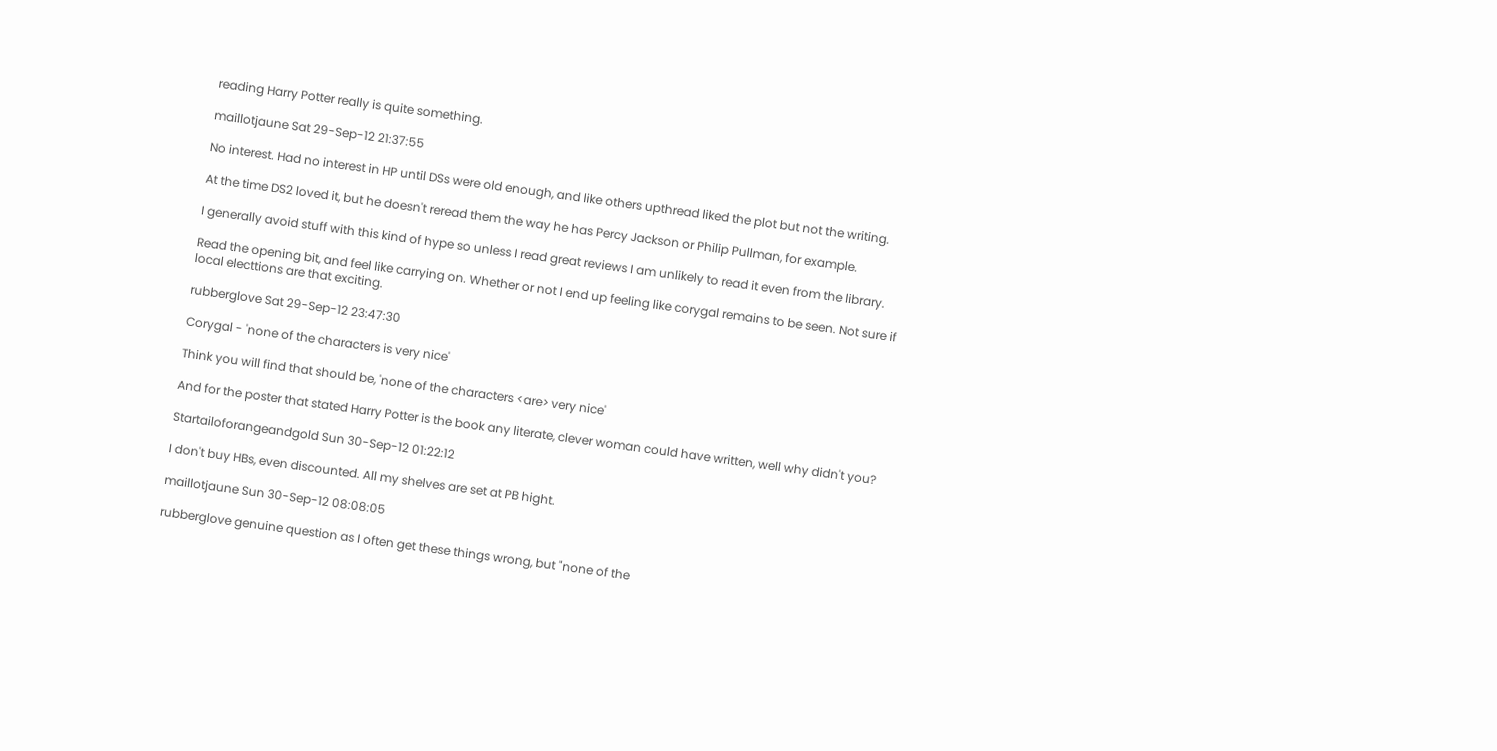reading Harry Potter really is quite something.

maillotjaune Sat 29-Sep-12 21:37:55

No interest. Had no interest in HP until DSs were old enough, and like others upthread liked the plot but not the writing.

At the time DS2 loved it, but he doesn't reread them the way he has Percy Jackson or Philip Pullman, for example.

I generally avoid stuff with this kind of hype so unless I read great reviews I am unlikely to read it even from the library.

Read the opening bit, and feel like carrying on. Whether or not I end up feeling like corygal remains to be seen. Not sure if local electtions are that exciting.

rubberglove Sat 29-Sep-12 23:47:30

Corygal - 'none of the characters is very nice'

Think you will find that should be, 'none of the characters <are> very nice'

And for the poster that stated Harry Potter is the book any literate, clever woman could have written, well why didn't you?

Startailoforangeandgold Sun 30-Sep-12 01:22:12

I don't buy HBs, even discounted. All my shelves are set at PB hight.

maillotjaune Sun 30-Sep-12 08:08:05

rubberglove genuine question as I often get these things wrong, but "none of the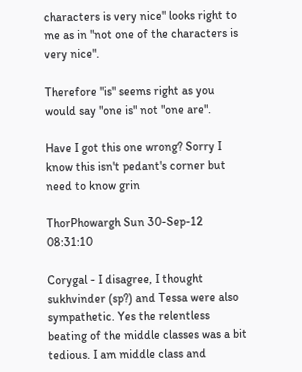characters is very nice" looks right to me as in "not one of the characters is very nice".

Therefore "is" seems right as you would say "one is" not "one are".

Have I got this one wrong? Sorry I know this isn't pedant's corner but need to know grin

ThorPhowargh Sun 30-Sep-12 08:31:10

Corygal - I disagree, I thought sukhvinder (sp?) and Tessa were also sympathetic. Yes the relentless beating of the middle classes was a bit tedious. I am middle class and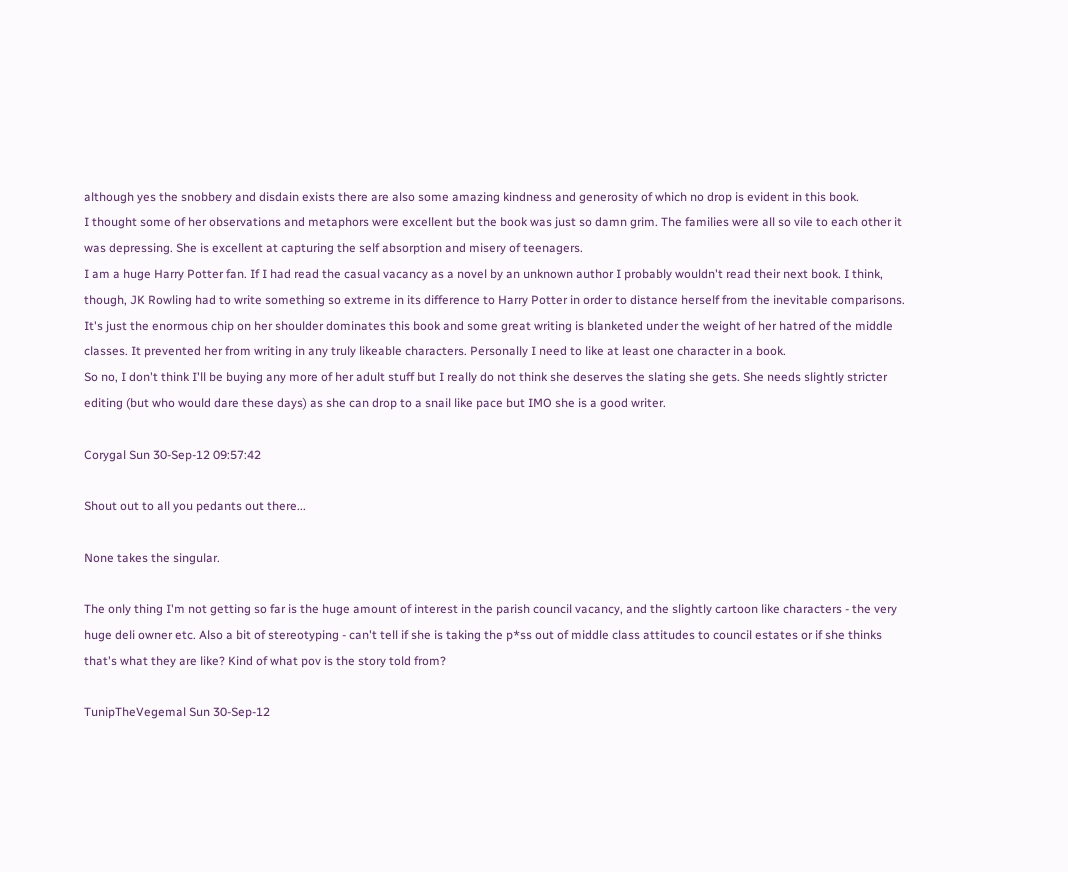although yes the snobbery and disdain exists there are also some amazing kindness and generosity of which no drop is evident in this book.
I thought some of her observations and metaphors were excellent but the book was just so damn grim. The families were all so vile to each other it was depressing. She is excellent at capturing the self absorption and misery of teenagers.
I am a huge Harry Potter fan. If I had read the casual vacancy as a novel by an unknown author I probably wouldn't read their next book. I think, though, JK Rowling had to write something so extreme in its difference to Harry Potter in order to distance herself from the inevitable comparisons.
It's just the enormous chip on her shoulder dominates this book and some great writing is blanketed under the weight of her hatred of the middle classes. It prevented her from writing in any truly likeable characters. Personally I need to like at least one character in a book.
So no, I don't think I'll be buying any more of her adult stuff but I really do not think she deserves the slating she gets. She needs slightly stricter editing (but who would dare these days) as she can drop to a snail like pace but IMO she is a good writer.

Corygal Sun 30-Sep-12 09:57:42

Shout out to all you pedants out there...

None takes the singular.

The only thing I'm not getting so far is the huge amount of interest in the parish council vacancy, and the slightly cartoon like characters - the very huge deli owner etc. Also a bit of stereotyping - can't tell if she is taking the p*ss out of middle class attitudes to council estates or if she thinks that's what they are like? Kind of what pov is the story told from?

TunipTheVegemal Sun 30-Sep-12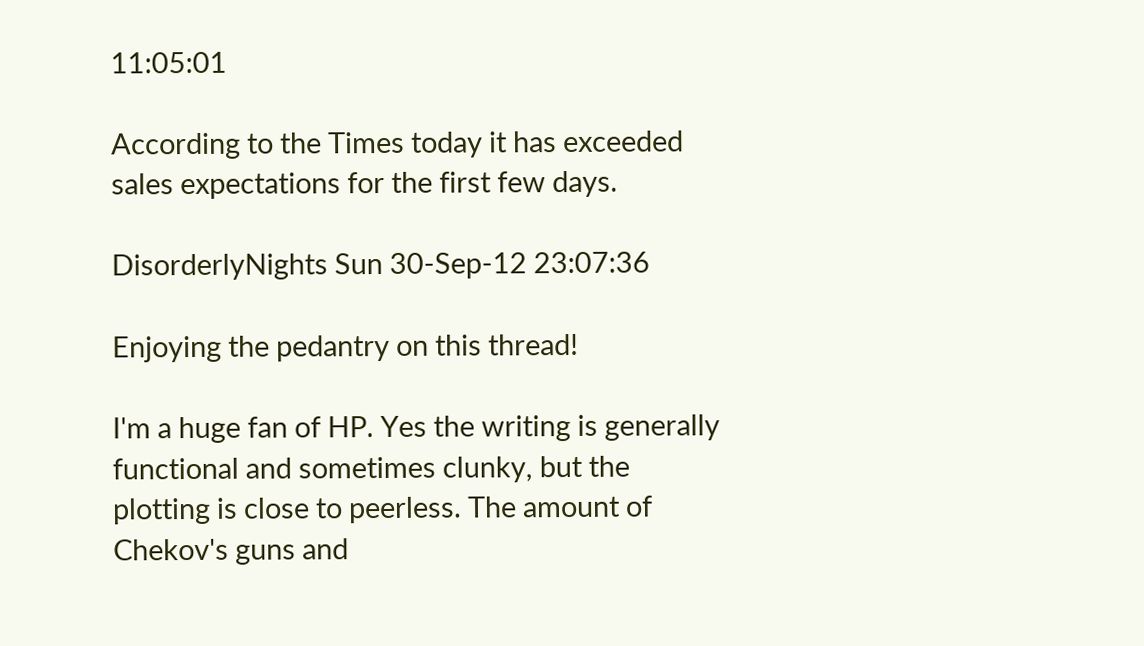11:05:01

According to the Times today it has exceeded sales expectations for the first few days.

DisorderlyNights Sun 30-Sep-12 23:07:36

Enjoying the pedantry on this thread!

I'm a huge fan of HP. Yes the writing is generally functional and sometimes clunky, but the plotting is close to peerless. The amount of Chekov's guns and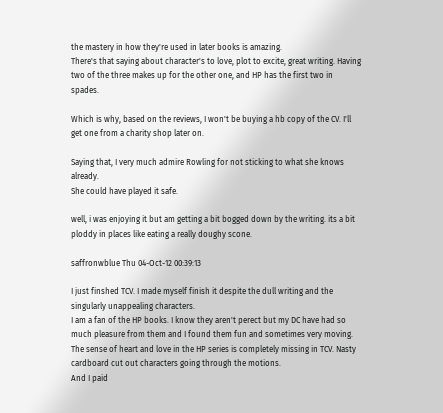the mastery in how they're used in later books is amazing.
There's that saying about character's to love, plot to excite, great writing. Having two of the three makes up for the other one, and HP has the first two in spades.

Which is why, based on the reviews, I won't be buying a hb copy of the CV. I'll get one from a charity shop later on.

Saying that, I very much admire Rowling for not sticking to what she knows already.
She could have played it safe.

well, i was enjoying it but am getting a bit bogged down by the writing. its a bit ploddy in places like eating a really doughy scone.

saffronwblue Thu 04-Oct-12 00:39:13

I just finshed TCV. I made myself finish it despite the dull writing and the singularly unappealing characters.
I am a fan of the HP books. I know they aren't perect but my DC have had so much pleasure from them and I found them fun and sometimes very moving. The sense of heart and love in the HP series is completely missing in TCV. Nasty cardboard cut out characters going through the motions.
And I paid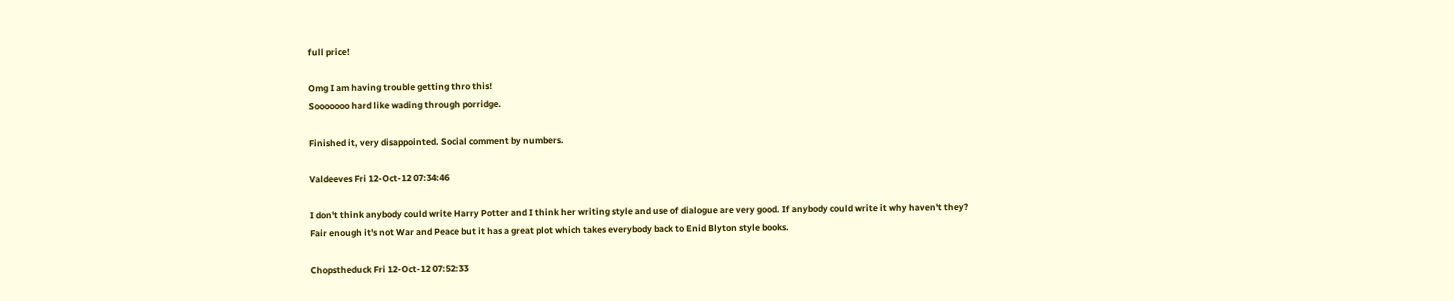full price!

Omg I am having trouble getting thro this!
Sooooooo hard like wading through porridge.

Finished it, very disappointed. Social comment by numbers.

Valdeeves Fri 12-Oct-12 07:34:46

I don't think anybody could write Harry Potter and I think her writing style and use of dialogue are very good. If anybody could write it why haven't they?
Fair enough it's not War and Peace but it has a great plot which takes everybody back to Enid Blyton style books.

Chopstheduck Fri 12-Oct-12 07:52:33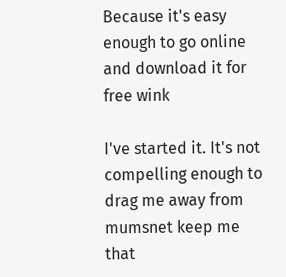Because it's easy enough to go online and download it for free wink

I've started it. It's not compelling enough to drag me away from mumsnet keep me that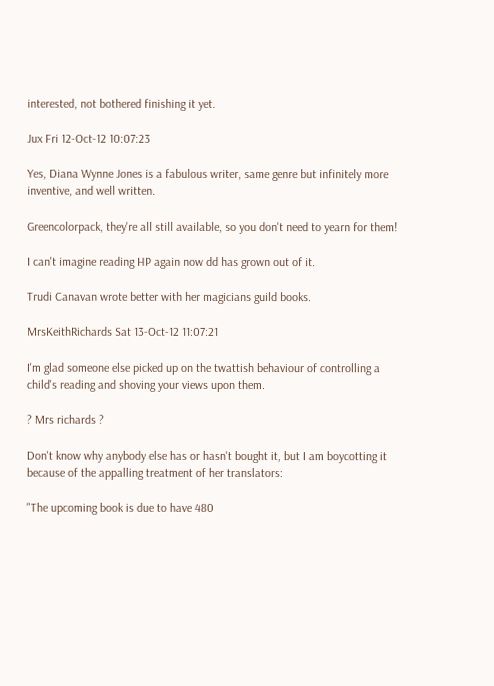interested, not bothered finishing it yet.

Jux Fri 12-Oct-12 10:07:23

Yes, Diana Wynne Jones is a fabulous writer, same genre but infinitely more inventive, and well written.

Greencolorpack, they're all still available, so you don't need to yearn for them!

I can't imagine reading HP again now dd has grown out of it.

Trudi Canavan wrote better with her magicians guild books.

MrsKeithRichards Sat 13-Oct-12 11:07:21

I'm glad someone else picked up on the twattish behaviour of controlling a child's reading and shoving your views upon them.

? Mrs richards ?

Don't know why anybody else has or hasn't bought it, but I am boycotting it because of the appalling treatment of her translators:

"The upcoming book is due to have 480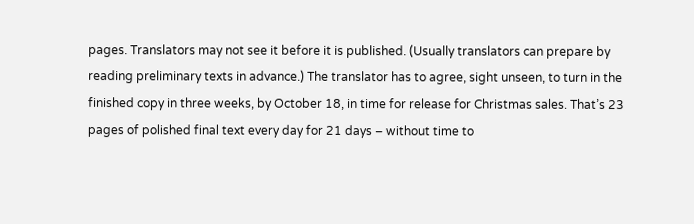pages. Translators may not see it before it is published. (Usually translators can prepare by reading preliminary texts in advance.) The translator has to agree, sight unseen, to turn in the finished copy in three weeks, by October 18, in time for release for Christmas sales. That’s 23 pages of polished final text every day for 21 days – without time to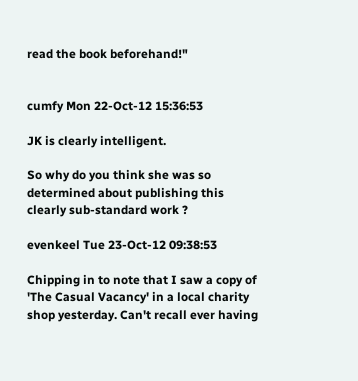read the book beforehand!"


cumfy Mon 22-Oct-12 15:36:53

JK is clearly intelligent.

So why do you think she was so determined about publishing this clearly sub-standard work ?

evenkeel Tue 23-Oct-12 09:38:53

Chipping in to note that I saw a copy of 'The Casual Vacancy' in a local charity shop yesterday. Can't recall ever having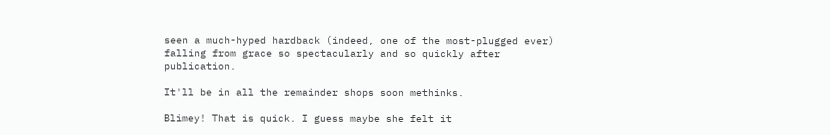seen a much-hyped hardback (indeed, one of the most-plugged ever) falling from grace so spectacularly and so quickly after publication.

It'll be in all the remainder shops soon methinks.

Blimey! That is quick. I guess maybe she felt it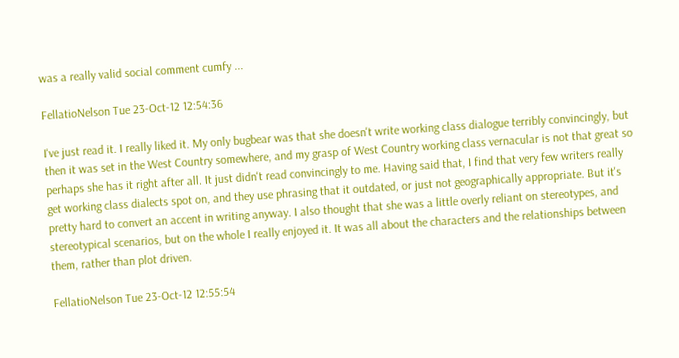was a really valid social comment cumfy ...

FellatioNelson Tue 23-Oct-12 12:54:36

I've just read it. I really liked it. My only bugbear was that she doesn't write working class dialogue terribly convincingly, but then it was set in the West Country somewhere, and my grasp of West Country working class vernacular is not that great so perhaps she has it right after all. It just didn't read convincingly to me. Having said that, I find that very few writers really get working class dialects spot on, and they use phrasing that it outdated, or just not geographically appropriate. But it's pretty hard to convert an accent in writing anyway. I also thought that she was a little overly reliant on stereotypes, and stereotypical scenarios, but on the whole I really enjoyed it. It was all about the characters and the relationships between them, rather than plot driven.

FellatioNelson Tue 23-Oct-12 12:55:54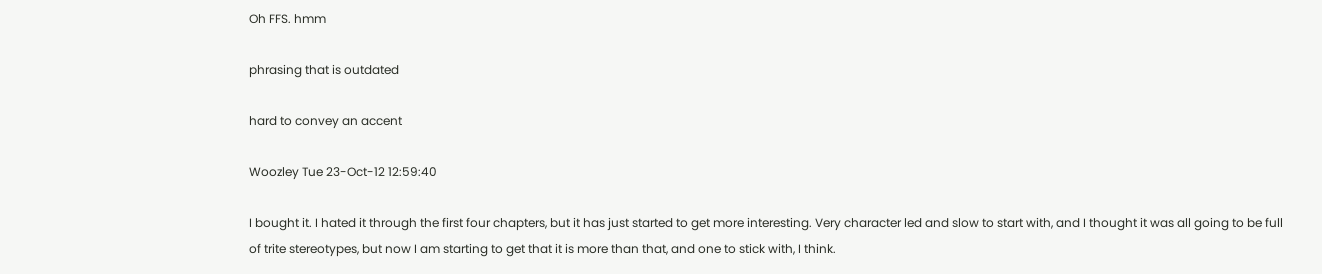Oh FFS. hmm

phrasing that is outdated

hard to convey an accent

Woozley Tue 23-Oct-12 12:59:40

I bought it. I hated it through the first four chapters, but it has just started to get more interesting. Very character led and slow to start with, and I thought it was all going to be full of trite stereotypes, but now I am starting to get that it is more than that, and one to stick with, I think.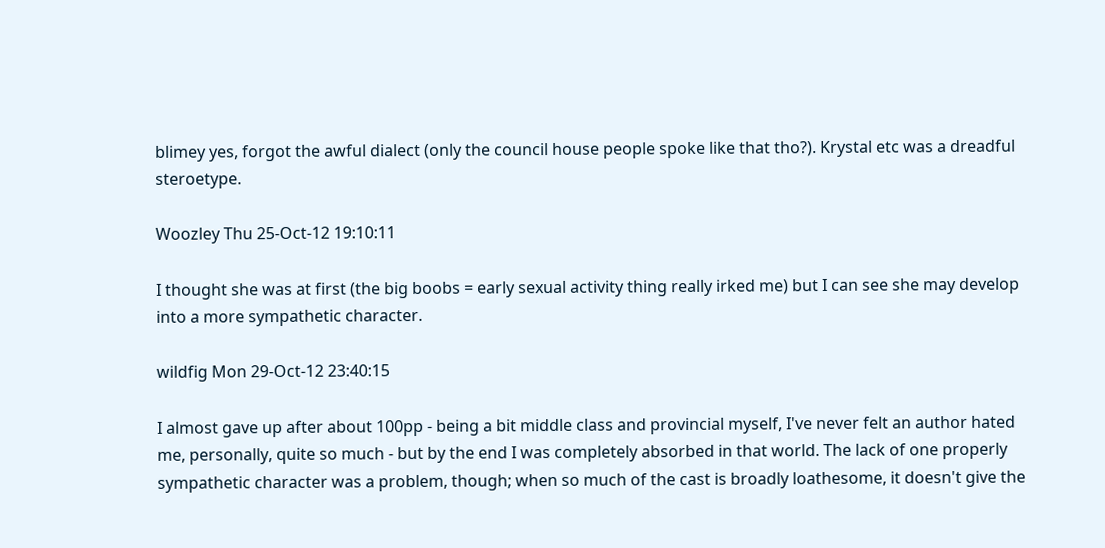blimey yes, forgot the awful dialect (only the council house people spoke like that tho?). Krystal etc was a dreadful steroetype.

Woozley Thu 25-Oct-12 19:10:11

I thought she was at first (the big boobs = early sexual activity thing really irked me) but I can see she may develop into a more sympathetic character.

wildfig Mon 29-Oct-12 23:40:15

I almost gave up after about 100pp - being a bit middle class and provincial myself, I've never felt an author hated me, personally, quite so much - but by the end I was completely absorbed in that world. The lack of one properly sympathetic character was a problem, though; when so much of the cast is broadly loathesome, it doesn't give the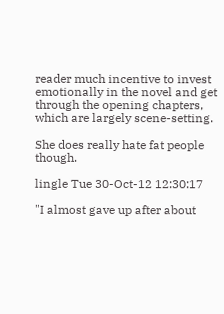reader much incentive to invest emotionally in the novel and get through the opening chapters, which are largely scene-setting.

She does really hate fat people though.

lingle Tue 30-Oct-12 12:30:17

"I almost gave up after about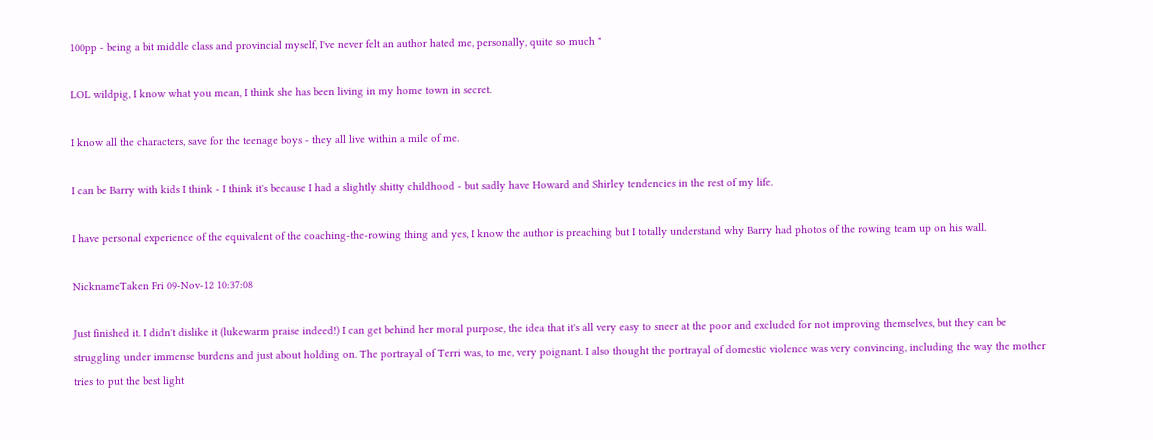100pp - being a bit middle class and provincial myself, I've never felt an author hated me, personally, quite so much "

LOL wildpig, I know what you mean, I think she has been living in my home town in secret.

I know all the characters, save for the teenage boys - they all live within a mile of me.

I can be Barry with kids I think - I think it's because I had a slightly shitty childhood - but sadly have Howard and Shirley tendencies in the rest of my life.

I have personal experience of the equivalent of the coaching-the-rowing thing and yes, I know the author is preaching but I totally understand why Barry had photos of the rowing team up on his wall.

NicknameTaken Fri 09-Nov-12 10:37:08

Just finished it. I didn't dislike it (lukewarm praise indeed!) I can get behind her moral purpose, the idea that it's all very easy to sneer at the poor and excluded for not improving themselves, but they can be struggling under immense burdens and just about holding on. The portrayal of Terri was, to me, very poignant. I also thought the portrayal of domestic violence was very convincing, including the way the mother tries to put the best light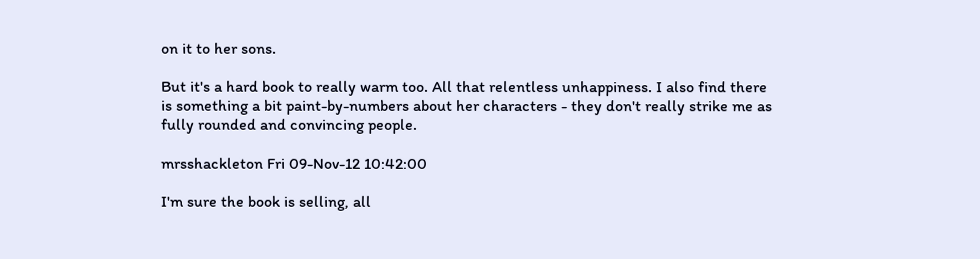on it to her sons.

But it's a hard book to really warm too. All that relentless unhappiness. I also find there is something a bit paint-by-numbers about her characters - they don't really strike me as fully rounded and convincing people.

mrsshackleton Fri 09-Nov-12 10:42:00

I'm sure the book is selling, all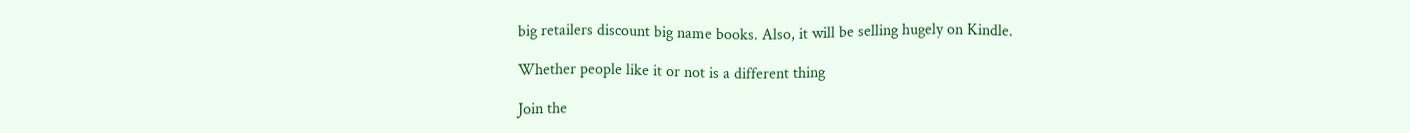big retailers discount big name books. Also, it will be selling hugely on Kindle.

Whether people like it or not is a different thing

Join the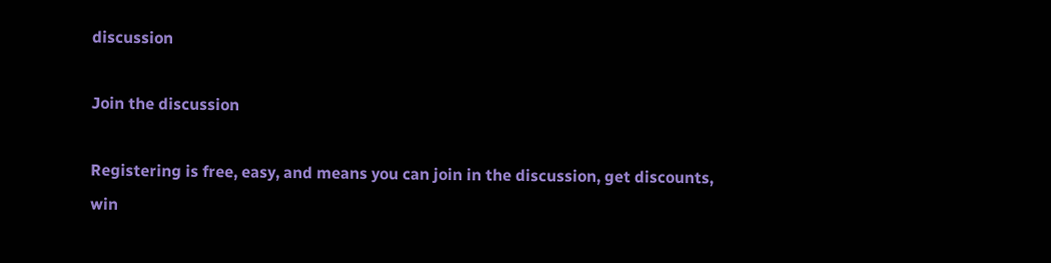discussion

Join the discussion

Registering is free, easy, and means you can join in the discussion, get discounts, win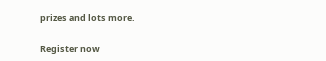prizes and lots more.

Register now